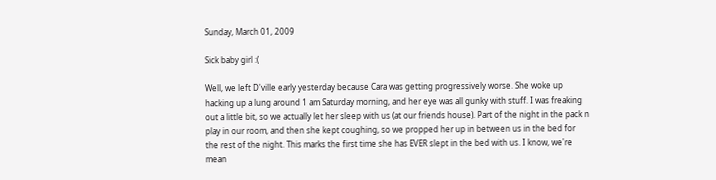Sunday, March 01, 2009

Sick baby girl :(

Well, we left D'ville early yesterday because Cara was getting progressively worse. She woke up hacking up a lung around 1 am Saturday morning, and her eye was all gunky with stuff. I was freaking out a little bit, so we actually let her sleep with us (at our friends house). Part of the night in the pack n play in our room, and then she kept coughing, so we propped her up in between us in the bed for the rest of the night. This marks the first time she has EVER slept in the bed with us. I know, we're mean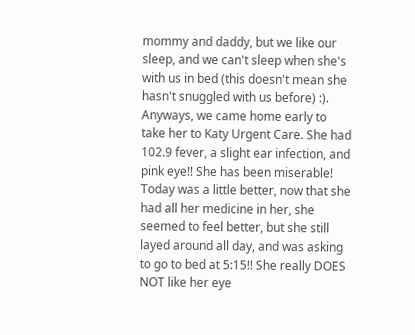mommy and daddy, but we like our sleep, and we can't sleep when she's with us in bed (this doesn't mean she hasn't snuggled with us before) :). Anyways, we came home early to take her to Katy Urgent Care. She had 102.9 fever, a slight ear infection, and pink eye!! She has been miserable! Today was a little better, now that she had all her medicine in her, she seemed to feel better, but she still layed around all day, and was asking to go to bed at 5:15!! She really DOES NOT like her eye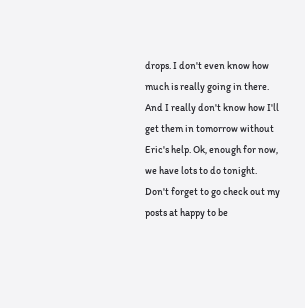drops. I don't even know how much is really going in there. And I really don't know how I'll get them in tomorrow without Eric's help. Ok, enough for now, we have lots to do tonight. Don't forget to go check out my posts at happy to be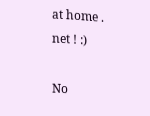at home . net ! :)

No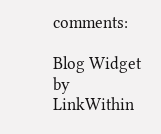comments:

Blog Widget by LinkWithin